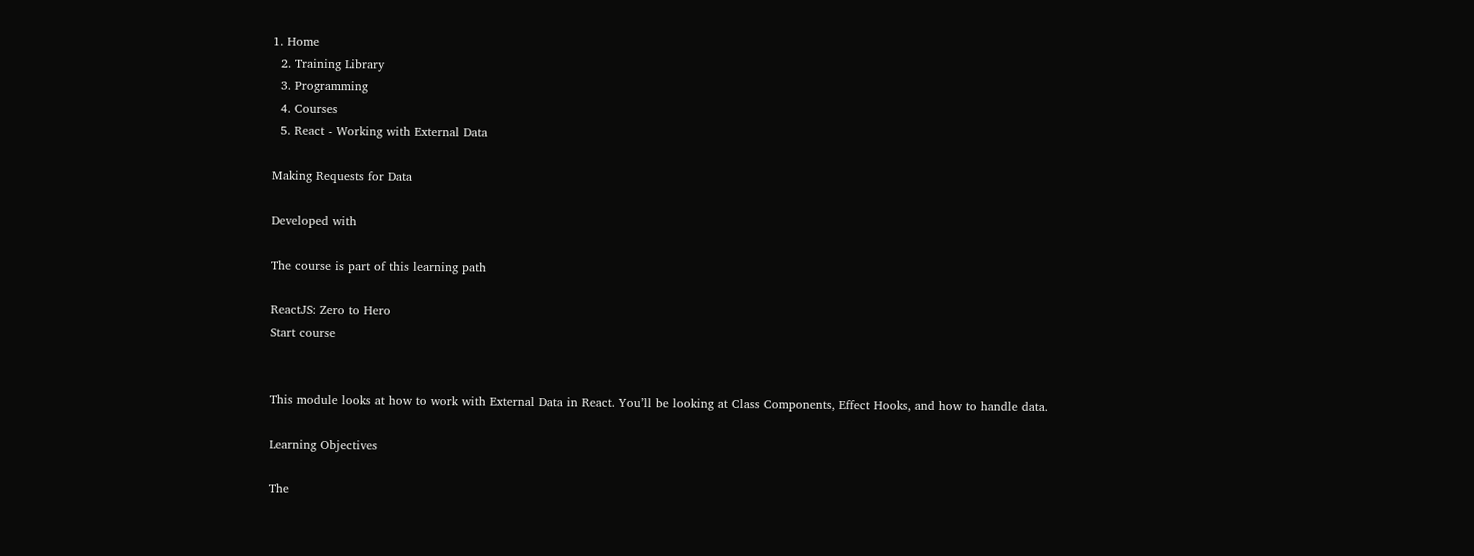1. Home
  2. Training Library
  3. Programming
  4. Courses
  5. React - Working with External Data

Making Requests for Data

Developed with

The course is part of this learning path

ReactJS: Zero to Hero
Start course


This module looks at how to work with External Data in React. You’ll be looking at Class Components, Effect Hooks, and how to handle data.

Learning Objectives

The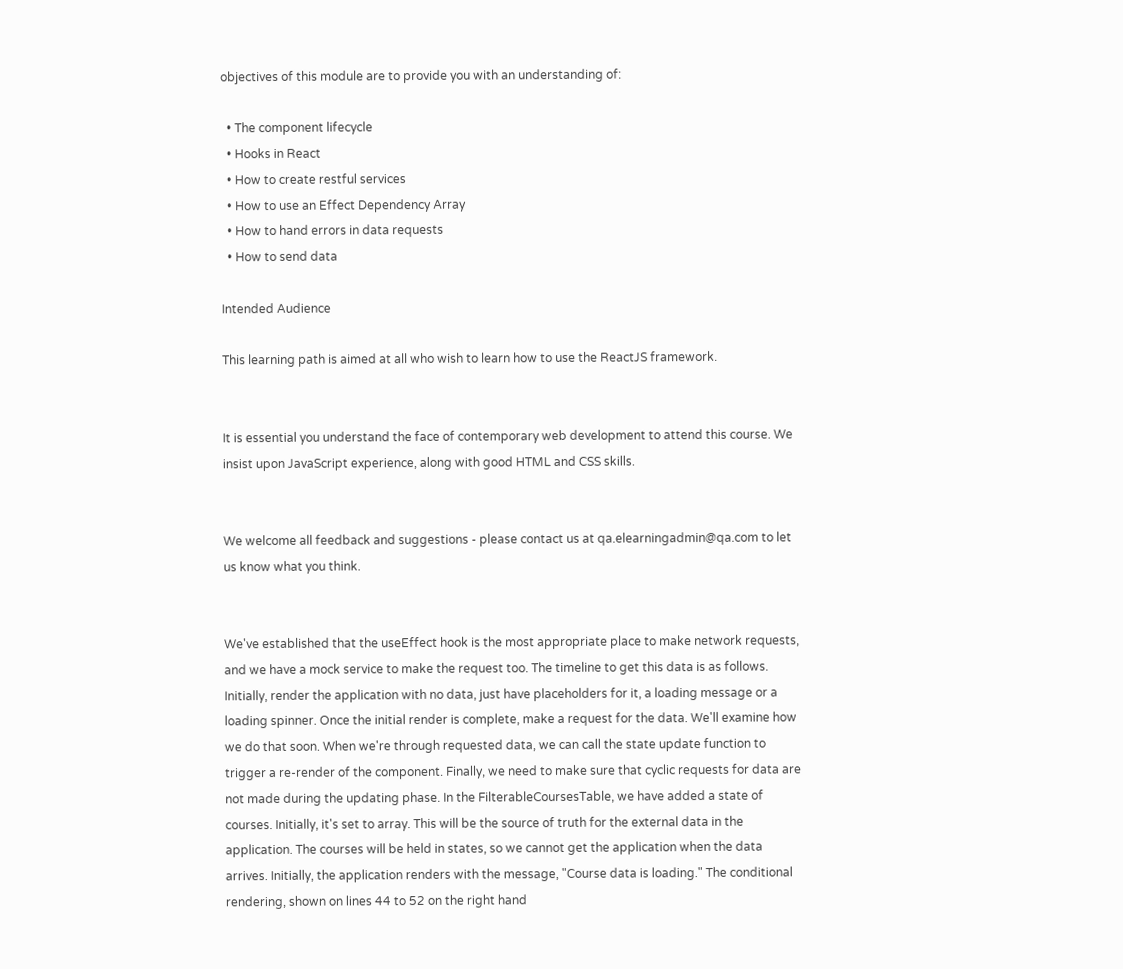objectives of this module are to provide you with an understanding of:

  • The component lifecycle
  • Hooks in React
  • How to create restful services
  • How to use an Effect Dependency Array
  • How to hand errors in data requests
  • How to send data

Intended Audience

This learning path is aimed at all who wish to learn how to use the ReactJS framework.


It is essential you understand the face of contemporary web development to attend this course. We insist upon JavaScript experience, along with good HTML and CSS skills.


We welcome all feedback and suggestions - please contact us at qa.elearningadmin@qa.com to let us know what you think.


We've established that the useEffect hook is the most appropriate place to make network requests, and we have a mock service to make the request too. The timeline to get this data is as follows. Initially, render the application with no data, just have placeholders for it, a loading message or a loading spinner. Once the initial render is complete, make a request for the data. We'll examine how we do that soon. When we're through requested data, we can call the state update function to trigger a re-render of the component. Finally, we need to make sure that cyclic requests for data are not made during the updating phase. In the FilterableCoursesTable, we have added a state of courses. Initially, it's set to array. This will be the source of truth for the external data in the application. The courses will be held in states, so we cannot get the application when the data arrives. Initially, the application renders with the message, "Course data is loading." The conditional rendering, shown on lines 44 to 52 on the right hand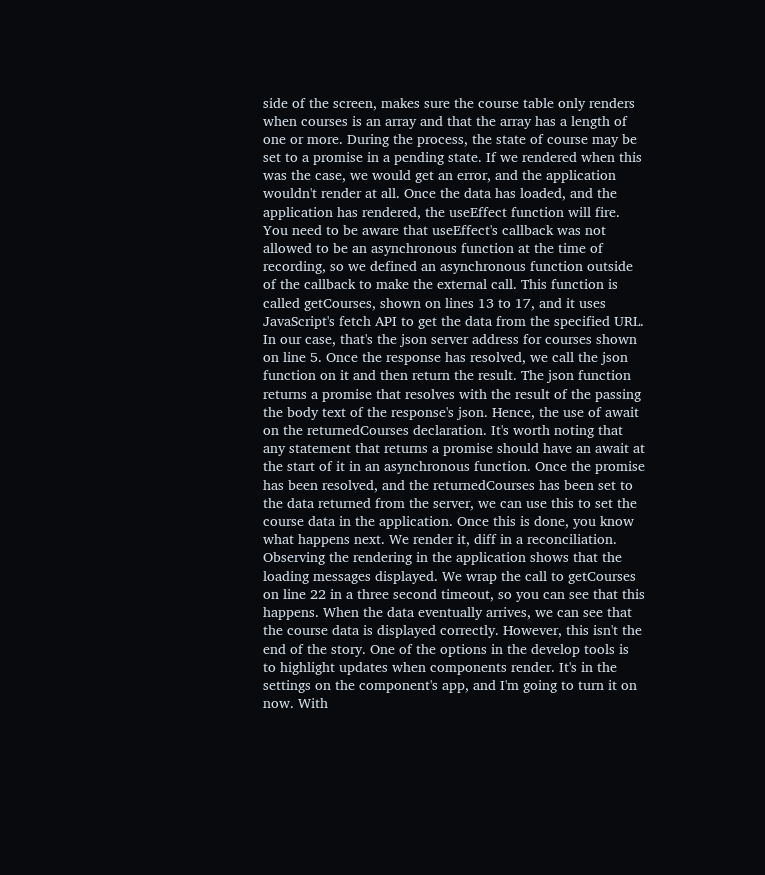side of the screen, makes sure the course table only renders when courses is an array and that the array has a length of one or more. During the process, the state of course may be set to a promise in a pending state. If we rendered when this was the case, we would get an error, and the application wouldn't render at all. Once the data has loaded, and the application has rendered, the useEffect function will fire. You need to be aware that useEffect's callback was not allowed to be an asynchronous function at the time of recording, so we defined an asynchronous function outside of the callback to make the external call. This function is called getCourses, shown on lines 13 to 17, and it uses JavaScript's fetch API to get the data from the specified URL. In our case, that's the json server address for courses shown on line 5. Once the response has resolved, we call the json function on it and then return the result. The json function returns a promise that resolves with the result of the passing the body text of the response's json. Hence, the use of await on the returnedCourses declaration. It's worth noting that any statement that returns a promise should have an await at the start of it in an asynchronous function. Once the promise has been resolved, and the returnedCourses has been set to the data returned from the server, we can use this to set the course data in the application. Once this is done, you know what happens next. We render it, diff in a reconciliation. Observing the rendering in the application shows that the loading messages displayed. We wrap the call to getCourses on line 22 in a three second timeout, so you can see that this happens. When the data eventually arrives, we can see that the course data is displayed correctly. However, this isn't the end of the story. One of the options in the develop tools is to highlight updates when components render. It's in the settings on the component's app, and I'm going to turn it on now. With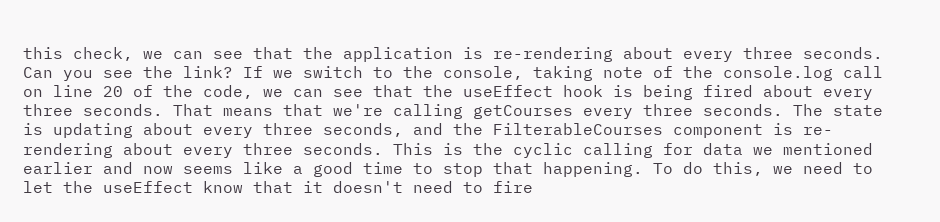this check, we can see that the application is re-rendering about every three seconds. Can you see the link? If we switch to the console, taking note of the console.log call on line 20 of the code, we can see that the useEffect hook is being fired about every three seconds. That means that we're calling getCourses every three seconds. The state is updating about every three seconds, and the FilterableCourses component is re-rendering about every three seconds. This is the cyclic calling for data we mentioned earlier and now seems like a good time to stop that happening. To do this, we need to let the useEffect know that it doesn't need to fire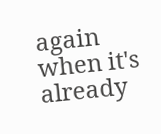again when it's already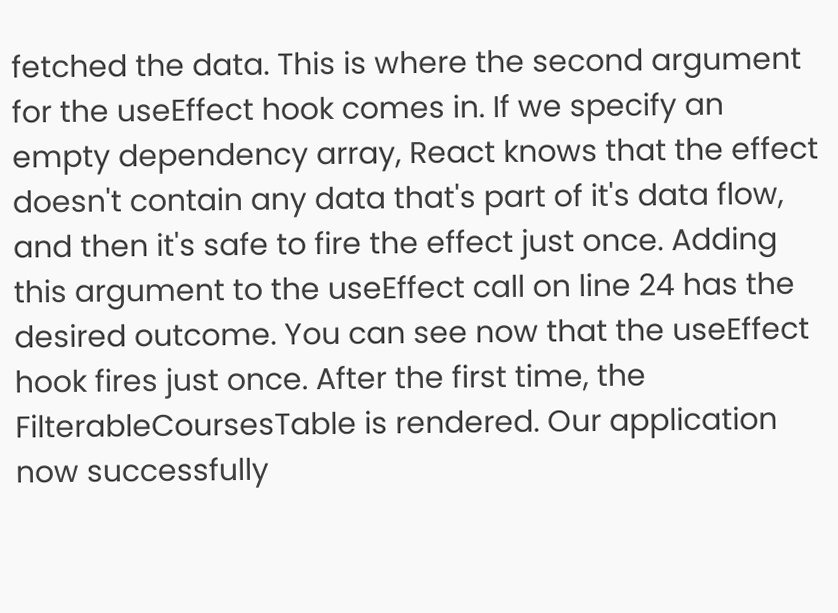fetched the data. This is where the second argument for the useEffect hook comes in. If we specify an empty dependency array, React knows that the effect doesn't contain any data that's part of it's data flow, and then it's safe to fire the effect just once. Adding this argument to the useEffect call on line 24 has the desired outcome. You can see now that the useEffect hook fires just once. After the first time, the FilterableCoursesTable is rendered. Our application now successfully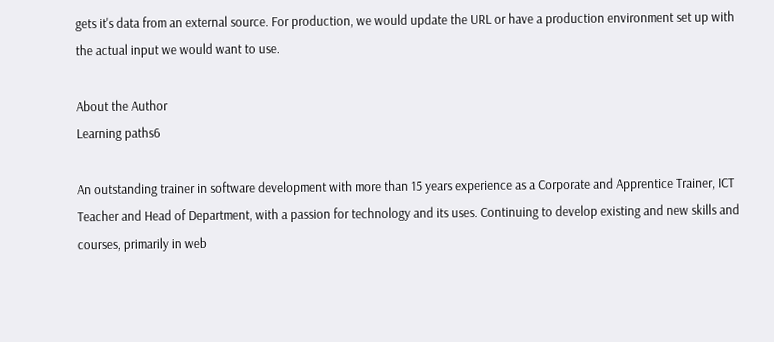gets it's data from an external source. For production, we would update the URL or have a production environment set up with the actual input we would want to use.

About the Author
Learning paths6

An outstanding trainer in software development with more than 15 years experience as a Corporate and Apprentice Trainer, ICT Teacher and Head of Department, with a passion for technology and its uses. Continuing to develop existing and new skills and courses, primarily in web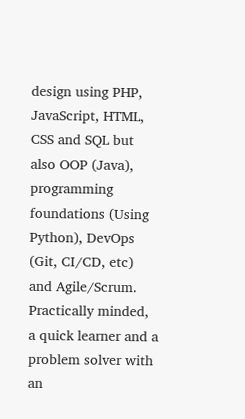design using PHP, JavaScript, HTML, CSS and SQL but also OOP (Java), programming foundations (Using Python), DevOps (Git, CI/CD, etc) and Agile/Scrum. Practically minded, a quick learner and a problem solver with an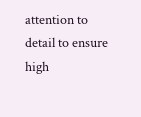attention to detail to ensure high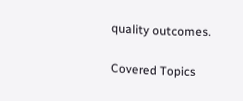quality outcomes.

Covered Topics